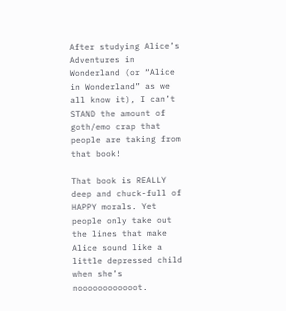After studying Alice’s Adventures in Wonderland (or “Alice in Wonderland” as we all know it), I can’t STAND the amount of goth/emo crap that people are taking from that book!

That book is REALLY deep and chuck-full of HAPPY morals. Yet people only take out the lines that make Alice sound like a little depressed child when she’s noooooooooooot.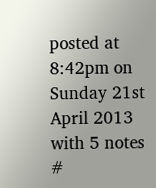posted at 8:42pm on Sunday 21st April 2013 with 5 notes
#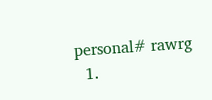personal# rawrg
  1.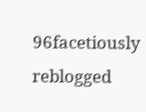96facetiously reblogged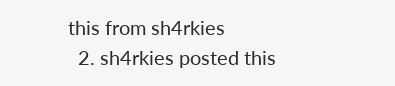this from sh4rkies
  2. sh4rkies posted this